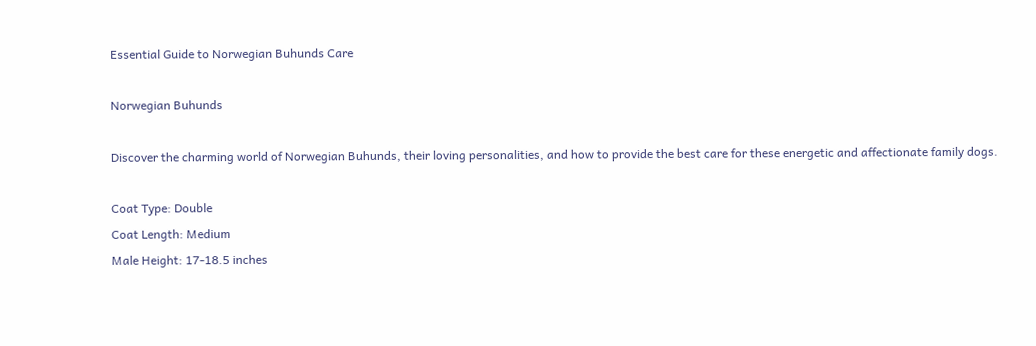Essential Guide to Norwegian Buhunds Care

Norwegian Buhunds

Discover the charming world of Norwegian Buhunds, their loving personalities, and how to provide the best care for these energetic and affectionate family dogs.

Coat Type: Double
Coat Length: Medium
Male Height: 17-18.5 inches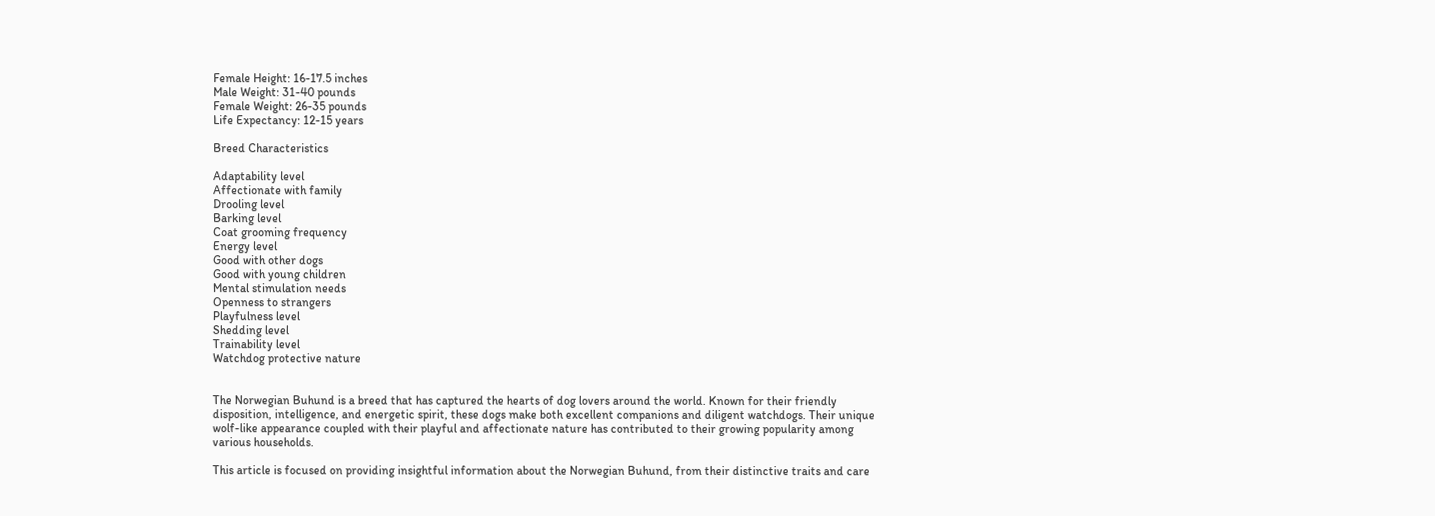Female Height: 16-17.5 inches
Male Weight: 31-40 pounds
Female Weight: 26-35 pounds
Life Expectancy: 12-15 years

Breed Characteristics

Adaptability level
Affectionate with family
Drooling level
Barking level
Coat grooming frequency
Energy level
Good with other dogs
Good with young children
Mental stimulation needs
Openness to strangers
Playfulness level
Shedding level
Trainability level
Watchdog protective nature


The Norwegian Buhund is a breed that has captured the hearts of dog lovers around the world. Known for their friendly disposition, intelligence, and energetic spirit, these dogs make both excellent companions and diligent watchdogs. Their unique wolf-like appearance coupled with their playful and affectionate nature has contributed to their growing popularity among various households.

This article is focused on providing insightful information about the Norwegian Buhund, from their distinctive traits and care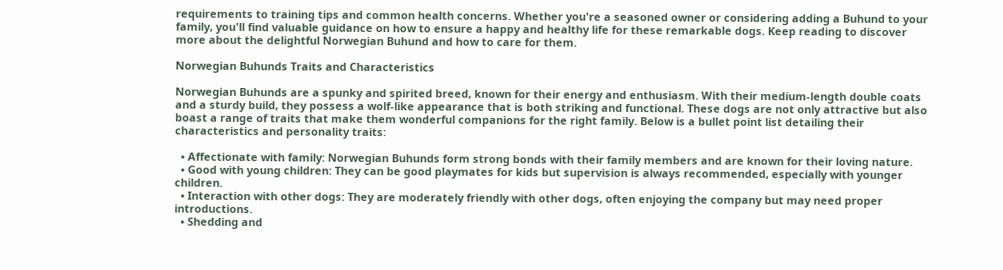requirements to training tips and common health concerns. Whether you're a seasoned owner or considering adding a Buhund to your family, you'll find valuable guidance on how to ensure a happy and healthy life for these remarkable dogs. Keep reading to discover more about the delightful Norwegian Buhund and how to care for them.

Norwegian Buhunds Traits and Characteristics

Norwegian Buhunds are a spunky and spirited breed, known for their energy and enthusiasm. With their medium-length double coats and a sturdy build, they possess a wolf-like appearance that is both striking and functional. These dogs are not only attractive but also boast a range of traits that make them wonderful companions for the right family. Below is a bullet point list detailing their characteristics and personality traits:

  • Affectionate with family: Norwegian Buhunds form strong bonds with their family members and are known for their loving nature.
  • Good with young children: They can be good playmates for kids but supervision is always recommended, especially with younger children.
  • Interaction with other dogs: They are moderately friendly with other dogs, often enjoying the company but may need proper introductions.
  • Shedding and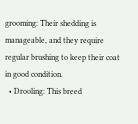grooming: Their shedding is manageable, and they require regular brushing to keep their coat in good condition.
  • Drooling: This breed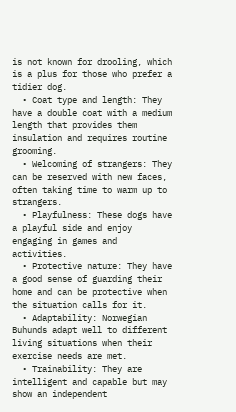is not known for drooling, which is a plus for those who prefer a tidier dog.
  • Coat type and length: They have a double coat with a medium length that provides them insulation and requires routine grooming.
  • Welcoming of strangers: They can be reserved with new faces, often taking time to warm up to strangers.
  • Playfulness: These dogs have a playful side and enjoy engaging in games and activities.
  • Protective nature: They have a good sense of guarding their home and can be protective when the situation calls for it.
  • Adaptability: Norwegian Buhunds adapt well to different living situations when their exercise needs are met.
  • Trainability: They are intelligent and capable but may show an independent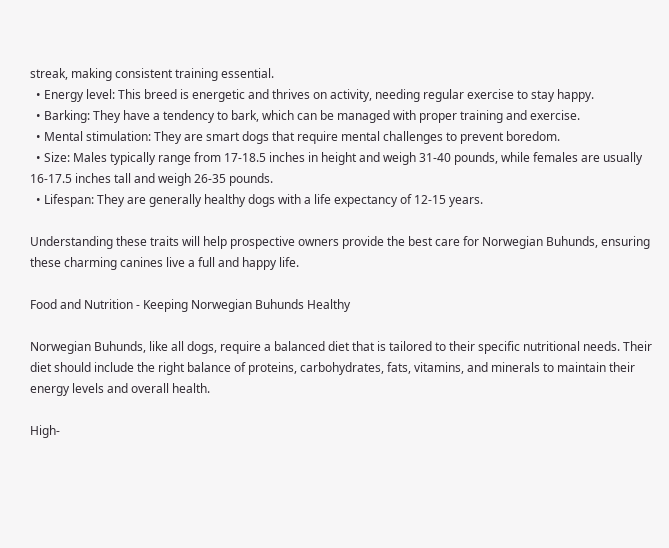streak, making consistent training essential.
  • Energy level: This breed is energetic and thrives on activity, needing regular exercise to stay happy.
  • Barking: They have a tendency to bark, which can be managed with proper training and exercise.
  • Mental stimulation: They are smart dogs that require mental challenges to prevent boredom.
  • Size: Males typically range from 17-18.5 inches in height and weigh 31-40 pounds, while females are usually 16-17.5 inches tall and weigh 26-35 pounds.
  • Lifespan: They are generally healthy dogs with a life expectancy of 12-15 years.

Understanding these traits will help prospective owners provide the best care for Norwegian Buhunds, ensuring these charming canines live a full and happy life.

Food and Nutrition - Keeping Norwegian Buhunds Healthy

Norwegian Buhunds, like all dogs, require a balanced diet that is tailored to their specific nutritional needs. Their diet should include the right balance of proteins, carbohydrates, fats, vitamins, and minerals to maintain their energy levels and overall health.

High-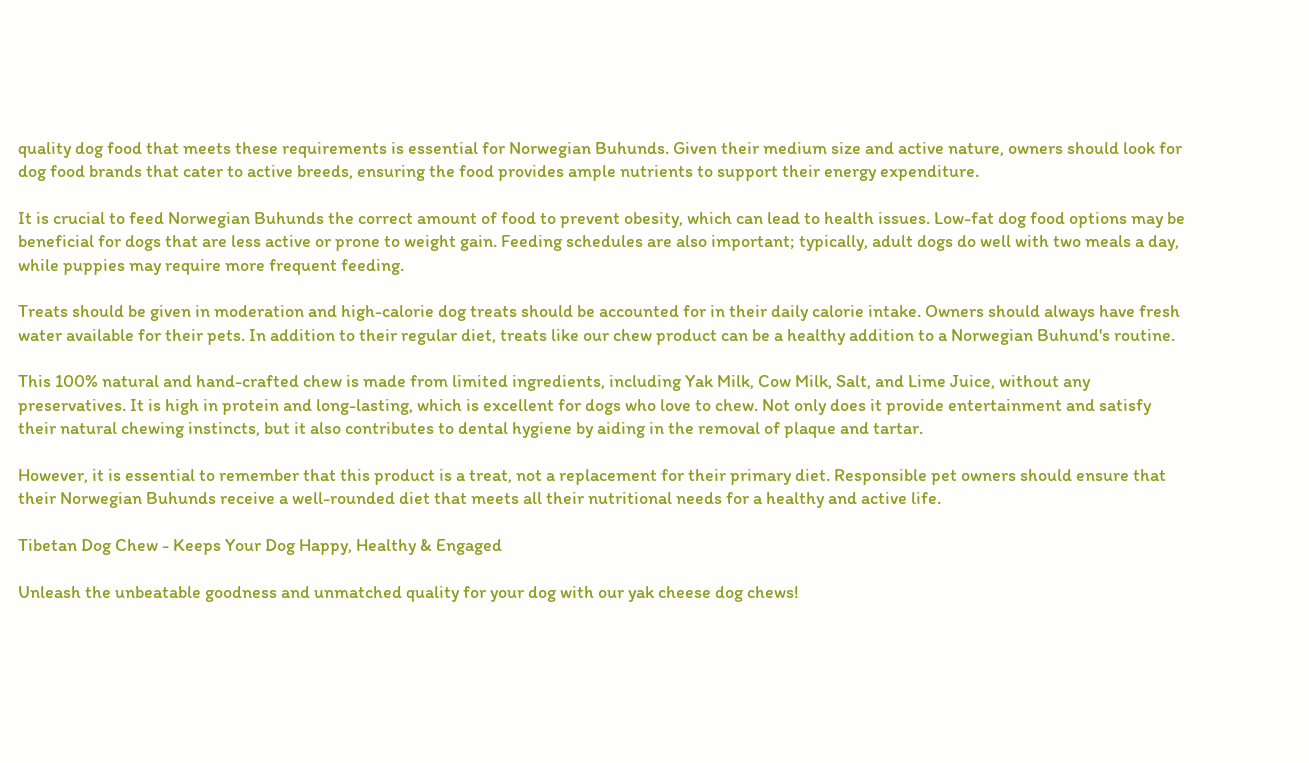quality dog food that meets these requirements is essential for Norwegian Buhunds. Given their medium size and active nature, owners should look for dog food brands that cater to active breeds, ensuring the food provides ample nutrients to support their energy expenditure.

It is crucial to feed Norwegian Buhunds the correct amount of food to prevent obesity, which can lead to health issues. Low-fat dog food options may be beneficial for dogs that are less active or prone to weight gain. Feeding schedules are also important; typically, adult dogs do well with two meals a day, while puppies may require more frequent feeding.

Treats should be given in moderation and high-calorie dog treats should be accounted for in their daily calorie intake. Owners should always have fresh water available for their pets. In addition to their regular diet, treats like our chew product can be a healthy addition to a Norwegian Buhund's routine.

This 100% natural and hand-crafted chew is made from limited ingredients, including Yak Milk, Cow Milk, Salt, and Lime Juice, without any preservatives. It is high in protein and long-lasting, which is excellent for dogs who love to chew. Not only does it provide entertainment and satisfy their natural chewing instincts, but it also contributes to dental hygiene by aiding in the removal of plaque and tartar.

However, it is essential to remember that this product is a treat, not a replacement for their primary diet. Responsible pet owners should ensure that their Norwegian Buhunds receive a well-rounded diet that meets all their nutritional needs for a healthy and active life.

Tibetan Dog Chew - Keeps Your Dog Happy, Healthy & Engaged

Unleash the unbeatable goodness and unmatched quality for your dog with our yak cheese dog chews!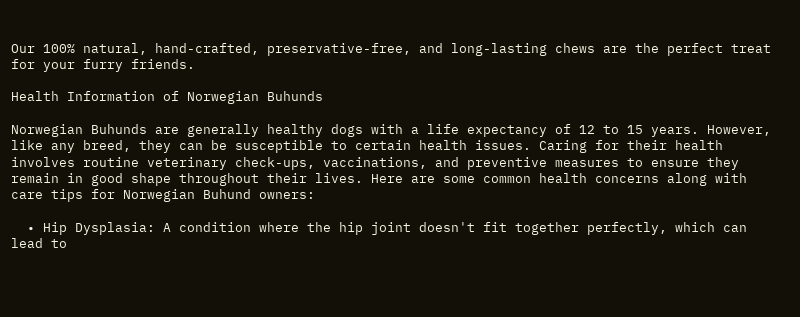Our 100% natural, hand-crafted, preservative-free, and long-lasting chews are the perfect treat for your furry friends.

Health Information of Norwegian Buhunds

Norwegian Buhunds are generally healthy dogs with a life expectancy of 12 to 15 years. However, like any breed, they can be susceptible to certain health issues. Caring for their health involves routine veterinary check-ups, vaccinations, and preventive measures to ensure they remain in good shape throughout their lives. Here are some common health concerns along with care tips for Norwegian Buhund owners:

  • Hip Dysplasia: A condition where the hip joint doesn't fit together perfectly, which can lead to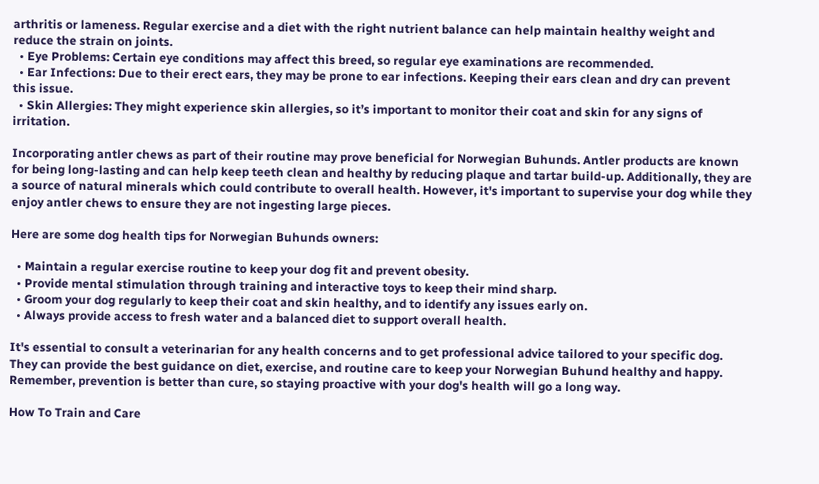arthritis or lameness. Regular exercise and a diet with the right nutrient balance can help maintain healthy weight and reduce the strain on joints.
  • Eye Problems: Certain eye conditions may affect this breed, so regular eye examinations are recommended.
  • Ear Infections: Due to their erect ears, they may be prone to ear infections. Keeping their ears clean and dry can prevent this issue.
  • Skin Allergies: They might experience skin allergies, so it’s important to monitor their coat and skin for any signs of irritation.

Incorporating antler chews as part of their routine may prove beneficial for Norwegian Buhunds. Antler products are known for being long-lasting and can help keep teeth clean and healthy by reducing plaque and tartar build-up. Additionally, they are a source of natural minerals which could contribute to overall health. However, it's important to supervise your dog while they enjoy antler chews to ensure they are not ingesting large pieces.

Here are some dog health tips for Norwegian Buhunds owners:

  • Maintain a regular exercise routine to keep your dog fit and prevent obesity.
  • Provide mental stimulation through training and interactive toys to keep their mind sharp.
  • Groom your dog regularly to keep their coat and skin healthy, and to identify any issues early on.
  • Always provide access to fresh water and a balanced diet to support overall health.

It's essential to consult a veterinarian for any health concerns and to get professional advice tailored to your specific dog. They can provide the best guidance on diet, exercise, and routine care to keep your Norwegian Buhund healthy and happy. Remember, prevention is better than cure, so staying proactive with your dog's health will go a long way.

How To Train and Care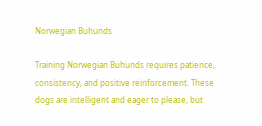Norwegian Buhunds

Training Norwegian Buhunds requires patience, consistency, and positive reinforcement. These dogs are intelligent and eager to please, but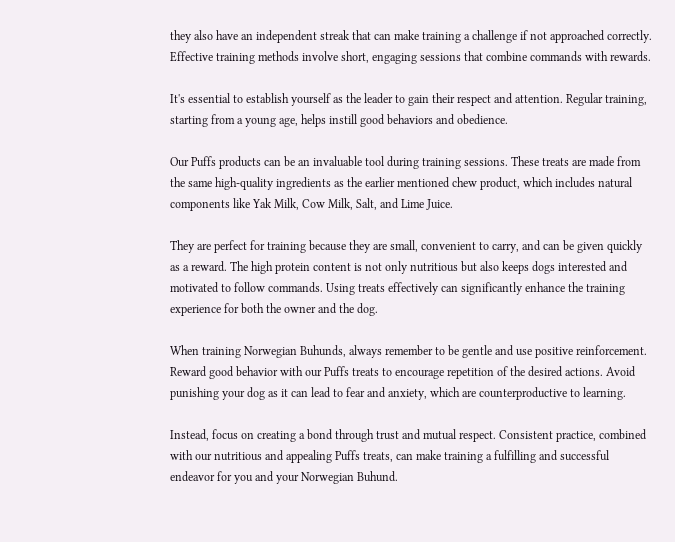they also have an independent streak that can make training a challenge if not approached correctly. Effective training methods involve short, engaging sessions that combine commands with rewards.

It's essential to establish yourself as the leader to gain their respect and attention. Regular training, starting from a young age, helps instill good behaviors and obedience.

Our Puffs products can be an invaluable tool during training sessions. These treats are made from the same high-quality ingredients as the earlier mentioned chew product, which includes natural components like Yak Milk, Cow Milk, Salt, and Lime Juice.

They are perfect for training because they are small, convenient to carry, and can be given quickly as a reward. The high protein content is not only nutritious but also keeps dogs interested and motivated to follow commands. Using treats effectively can significantly enhance the training experience for both the owner and the dog.

When training Norwegian Buhunds, always remember to be gentle and use positive reinforcement. Reward good behavior with our Puffs treats to encourage repetition of the desired actions. Avoid punishing your dog as it can lead to fear and anxiety, which are counterproductive to learning.

Instead, focus on creating a bond through trust and mutual respect. Consistent practice, combined with our nutritious and appealing Puffs treats, can make training a fulfilling and successful endeavor for you and your Norwegian Buhund.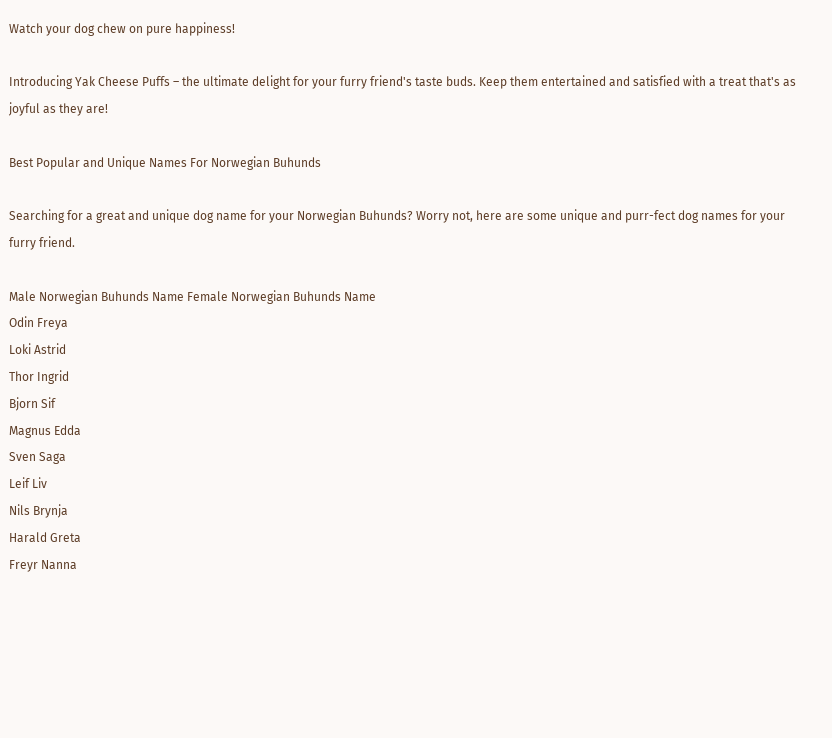Watch your dog chew on pure happiness!

Introducing Yak Cheese Puffs – the ultimate delight for your furry friend's taste buds. Keep them entertained and satisfied with a treat that's as joyful as they are!

Best Popular and Unique Names For Norwegian Buhunds

Searching for a great and unique dog name for your Norwegian Buhunds? Worry not, here are some unique and purr-fect dog names for your furry friend.

Male Norwegian Buhunds Name Female Norwegian Buhunds Name
Odin Freya
Loki Astrid
Thor Ingrid
Bjorn Sif
Magnus Edda
Sven Saga
Leif Liv
Nils Brynja
Harald Greta
Freyr Nanna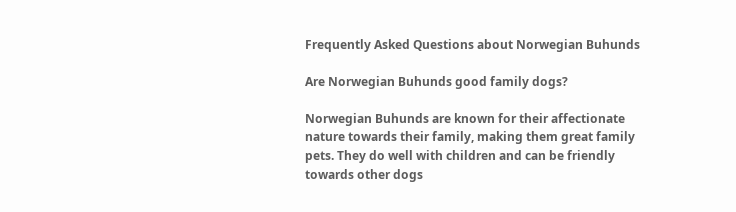Frequently Asked Questions about Norwegian Buhunds

Are Norwegian Buhunds good family dogs?

Norwegian Buhunds are known for their affectionate nature towards their family, making them great family pets. They do well with children and can be friendly towards other dogs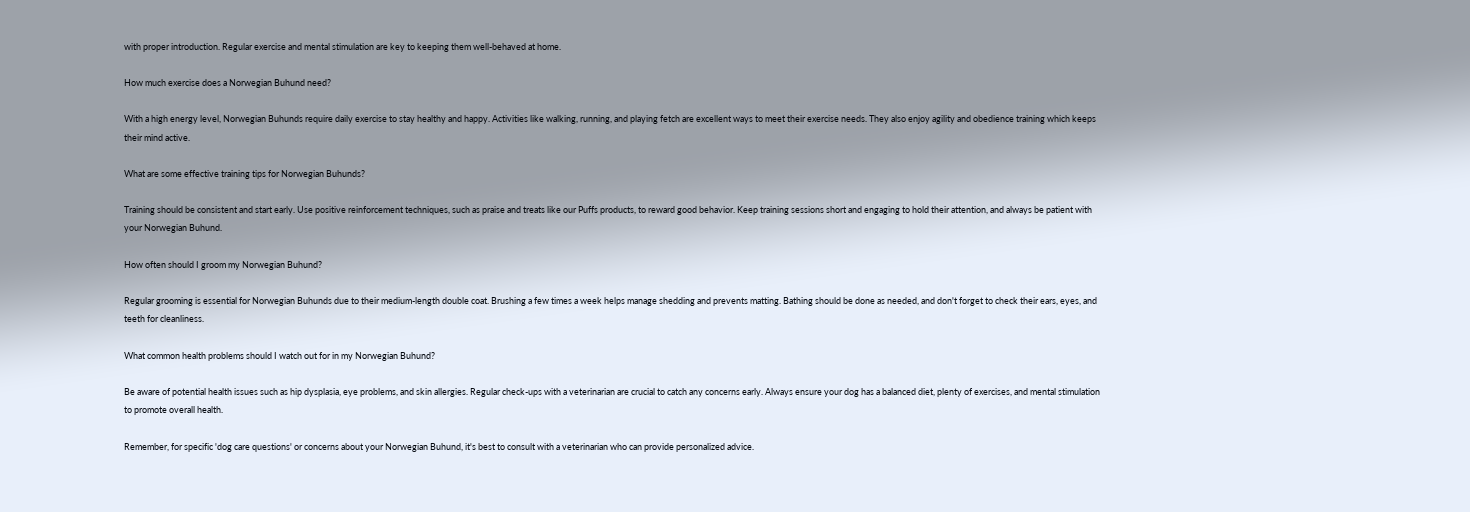with proper introduction. Regular exercise and mental stimulation are key to keeping them well-behaved at home.

How much exercise does a Norwegian Buhund need?

With a high energy level, Norwegian Buhunds require daily exercise to stay healthy and happy. Activities like walking, running, and playing fetch are excellent ways to meet their exercise needs. They also enjoy agility and obedience training which keeps their mind active.

What are some effective training tips for Norwegian Buhunds?

Training should be consistent and start early. Use positive reinforcement techniques, such as praise and treats like our Puffs products, to reward good behavior. Keep training sessions short and engaging to hold their attention, and always be patient with your Norwegian Buhund.

How often should I groom my Norwegian Buhund?

Regular grooming is essential for Norwegian Buhunds due to their medium-length double coat. Brushing a few times a week helps manage shedding and prevents matting. Bathing should be done as needed, and don't forget to check their ears, eyes, and teeth for cleanliness.

What common health problems should I watch out for in my Norwegian Buhund?

Be aware of potential health issues such as hip dysplasia, eye problems, and skin allergies. Regular check-ups with a veterinarian are crucial to catch any concerns early. Always ensure your dog has a balanced diet, plenty of exercises, and mental stimulation to promote overall health.

Remember, for specific 'dog care questions' or concerns about your Norwegian Buhund, it's best to consult with a veterinarian who can provide personalized advice.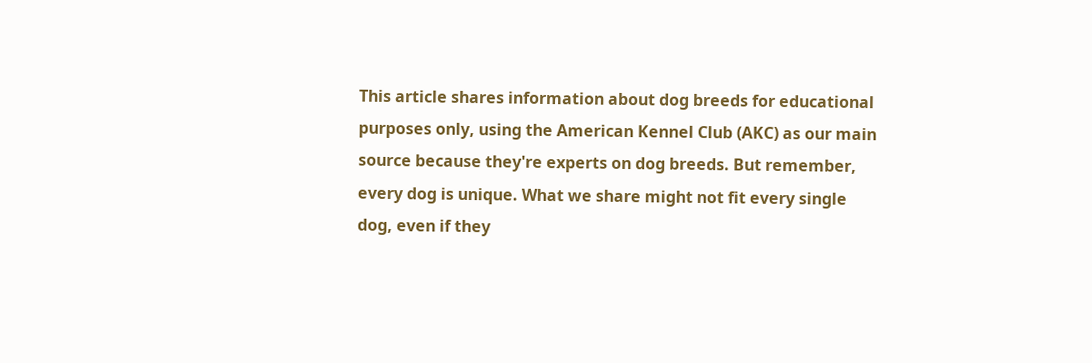This article shares information about dog breeds for educational purposes only, using the American Kennel Club (AKC) as our main source because they're experts on dog breeds. But remember, every dog is unique. What we share might not fit every single dog, even if they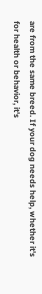are from the same breed. If your dog needs help, whether it's for health or behavior, it's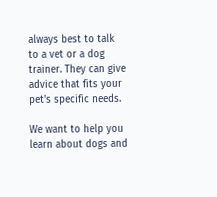always best to talk to a vet or a dog trainer. They can give advice that fits your pet's specific needs.

We want to help you learn about dogs and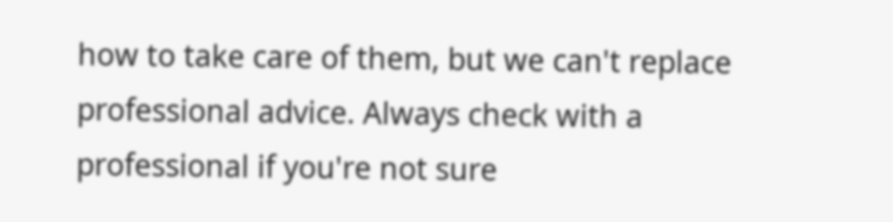how to take care of them, but we can't replace professional advice. Always check with a professional if you're not sure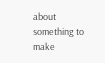about something to make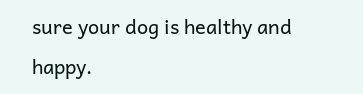sure your dog is healthy and happy.